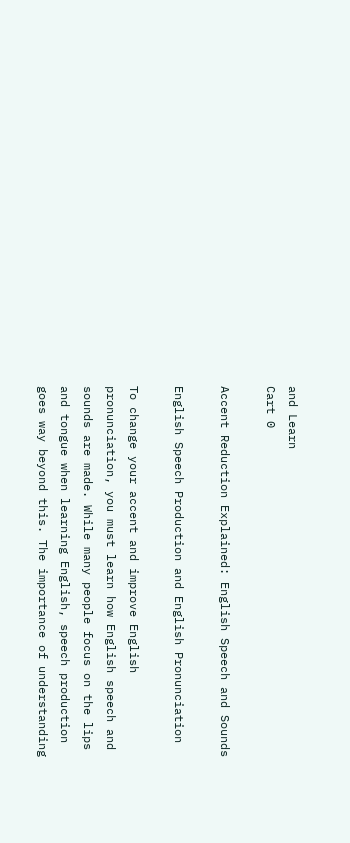and Learn
Cart 0

Accent Reduction Explained: English Speech and Sounds

English Speech Production and English Pronunciation

To change your accent and improve English pronunciation, you must learn how English speech and sounds are made. While many people focus on the lips and tongue when learning English, speech production goes way beyond this. The importance of understanding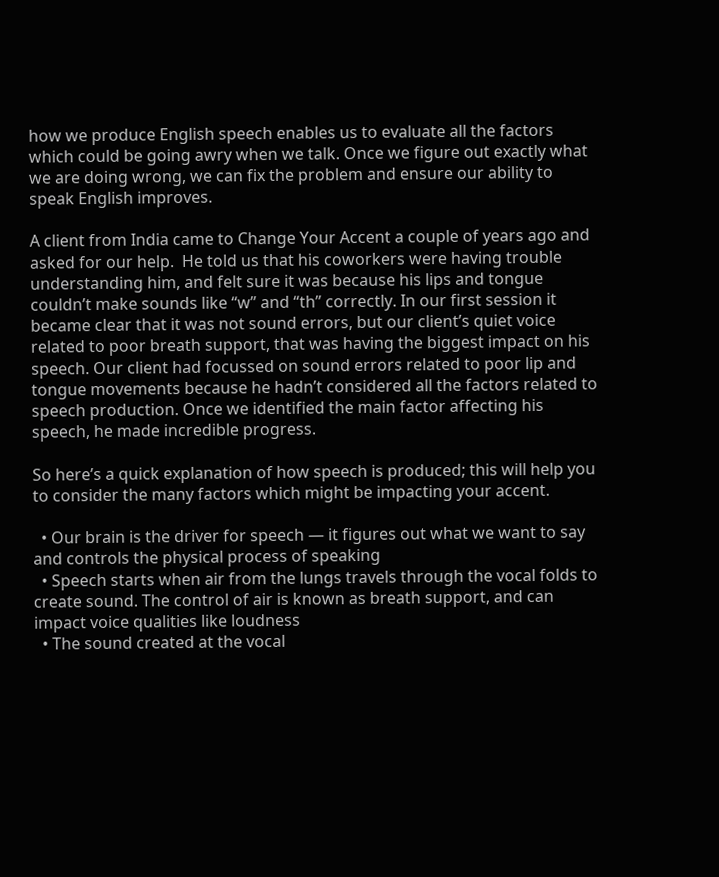how we produce English speech enables us to evaluate all the factors which could be going awry when we talk. Once we figure out exactly what we are doing wrong, we can fix the problem and ensure our ability to speak English improves.

A client from India came to Change Your Accent a couple of years ago and asked for our help.  He told us that his coworkers were having trouble understanding him, and felt sure it was because his lips and tongue couldn’t make sounds like “w” and “th” correctly. In our first session it became clear that it was not sound errors, but our client’s quiet voice related to poor breath support, that was having the biggest impact on his speech. Our client had focussed on sound errors related to poor lip and tongue movements because he hadn’t considered all the factors related to speech production. Once we identified the main factor affecting his speech, he made incredible progress.

So here’s a quick explanation of how speech is produced; this will help you to consider the many factors which might be impacting your accent.

  • Our brain is the driver for speech — it figures out what we want to say and controls the physical process of speaking
  • Speech starts when air from the lungs travels through the vocal folds to create sound. The control of air is known as breath support, and can impact voice qualities like loudness
  • The sound created at the vocal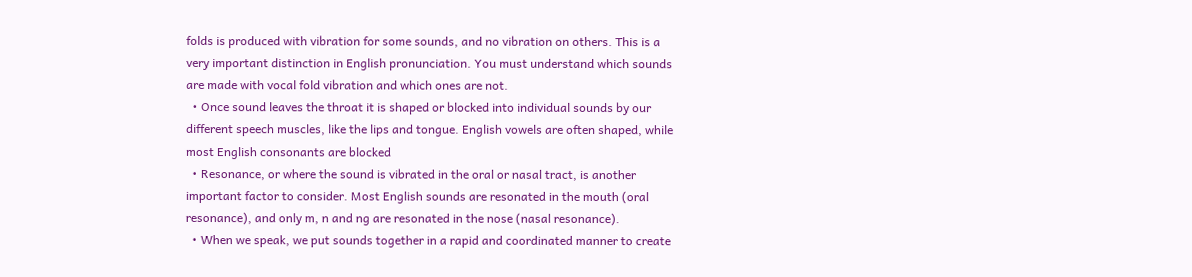folds is produced with vibration for some sounds, and no vibration on others. This is a very important distinction in English pronunciation. You must understand which sounds are made with vocal fold vibration and which ones are not.
  • Once sound leaves the throat it is shaped or blocked into individual sounds by our different speech muscles, like the lips and tongue. English vowels are often shaped, while most English consonants are blocked
  • Resonance, or where the sound is vibrated in the oral or nasal tract, is another  important factor to consider. Most English sounds are resonated in the mouth (oral resonance), and only m, n and ng are resonated in the nose (nasal resonance).
  • When we speak, we put sounds together in a rapid and coordinated manner to create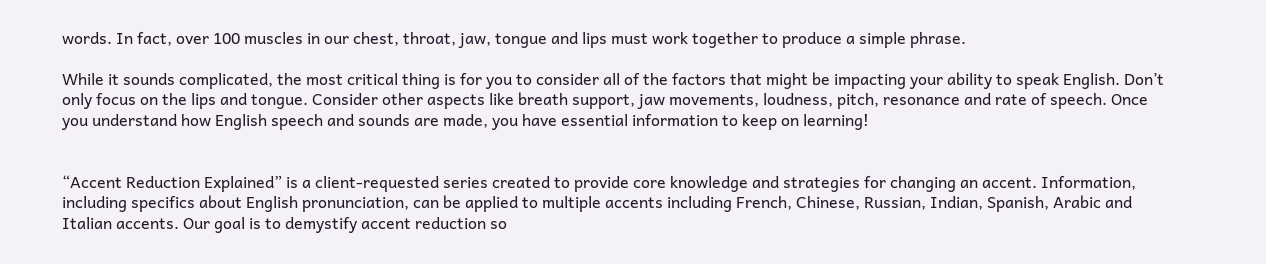words. In fact, over 100 muscles in our chest, throat, jaw, tongue and lips must work together to produce a simple phrase.

While it sounds complicated, the most critical thing is for you to consider all of the factors that might be impacting your ability to speak English. Don’t only focus on the lips and tongue. Consider other aspects like breath support, jaw movements, loudness, pitch, resonance and rate of speech. Once you understand how English speech and sounds are made, you have essential information to keep on learning!


“Accent Reduction Explained” is a client-requested series created to provide core knowledge and strategies for changing an accent. Information, including specifics about English pronunciation, can be applied to multiple accents including French, Chinese, Russian, Indian, Spanish, Arabic and Italian accents. Our goal is to demystify accent reduction so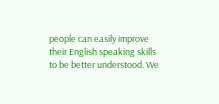people can easily improve their English speaking skills to be better understood. We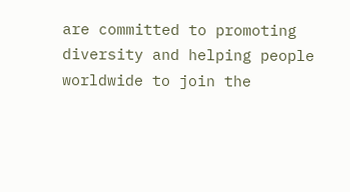are committed to promoting diversity and helping people worldwide to join the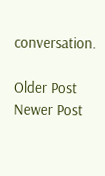conversation.

Older Post Newer Post